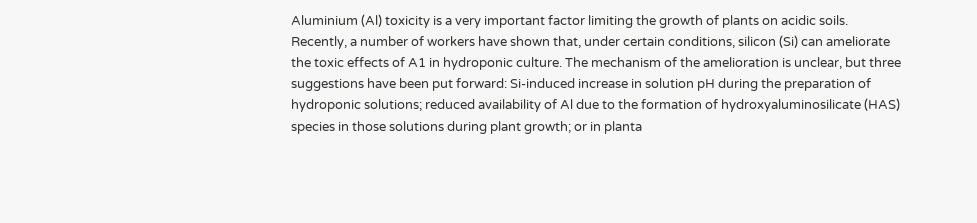Aluminium (Al) toxicity is a very important factor limiting the growth of plants on acidic soils. Recently, a number of workers have shown that, under certain conditions, silicon (Si) can ameliorate the toxic effects of A1 in hydroponic culture. The mechanism of the amelioration is unclear, but three suggestions have been put forward: Si-induced increase in solution pH during the preparation of hydroponic solutions; reduced availability of Al due to the formation of hydroxyaluminosilicate (HAS) species in those solutions during plant growth; or in planta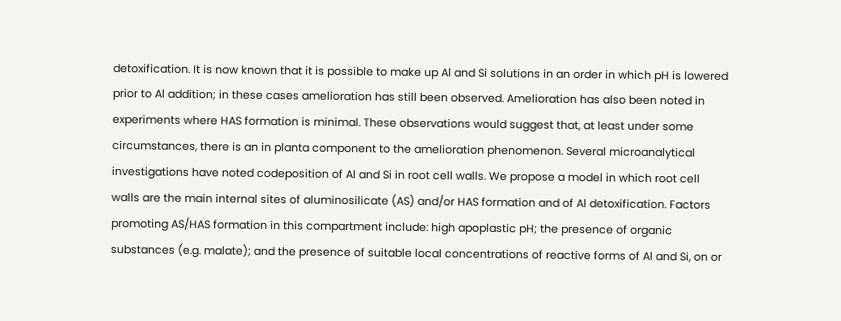detoxification. It is now known that it is possible to make up Al and Si solutions in an order in which pH is lowered prior to Al addition; in these cases amelioration has still been observed. Amelioration has also been noted in experiments where HAS formation is minimal. These observations would suggest that, at least under some circumstances, there is an in planta component to the amelioration phenomenon. Several microanalytical investigations have noted codeposition of Al and Si in root cell walls. We propose a model in which root cell walls are the main internal sites of aluminosilicate (AS) and/or HAS formation and of Al detoxification. Factors promoting AS/HAS formation in this compartment include: high apoplastic pH; the presence of organic substances (e.g. malate); and the presence of suitable local concentrations of reactive forms of Al and Si, on or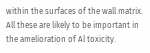within the surfaces of the wall matrix. All these are likely to be important in the amelioration of Al toxicity.